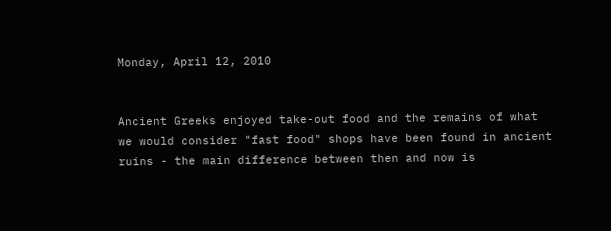Monday, April 12, 2010


Ancient Greeks enjoyed take-out food and the remains of what we would consider "fast food" shops have been found in ancient ruins - the main difference between then and now is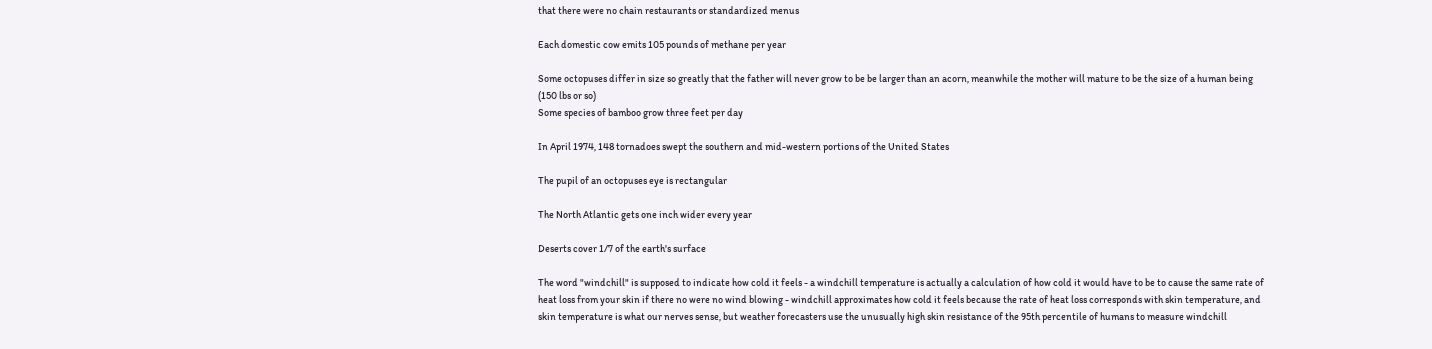that there were no chain restaurants or standardized menus

Each domestic cow emits 105 pounds of methane per year

Some octopuses differ in size so greatly that the father will never grow to be be larger than an acorn, meanwhile the mother will mature to be the size of a human being (150 lbs or so)
Some species of bamboo grow three feet per day

In April 1974, 148 tornadoes swept the southern and mid-western portions of the United States

The pupil of an octopuses eye is rectangular

The North Atlantic gets one inch wider every year

Deserts cover 1/7 of the earth's surface

The word "windchill" is supposed to indicate how cold it feels - a windchill temperature is actually a calculation of how cold it would have to be to cause the same rate of heat loss from your skin if there no were no wind blowing - windchill approximates how cold it feels because the rate of heat loss corresponds with skin temperature, and skin temperature is what our nerves sense, but weather forecasters use the unusually high skin resistance of the 95th percentile of humans to measure windchill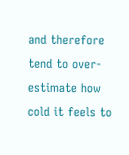and therefore tend to over-estimate how cold it feels to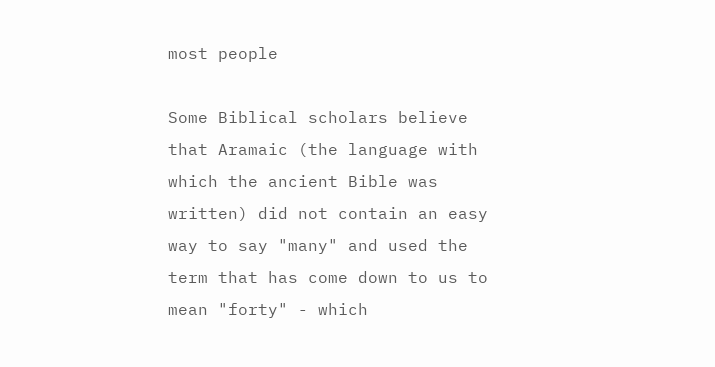most people

Some Biblical scholars believe that Aramaic (the language with which the ancient Bible was written) did not contain an easy way to say "many" and used the term that has come down to us to mean "forty" - which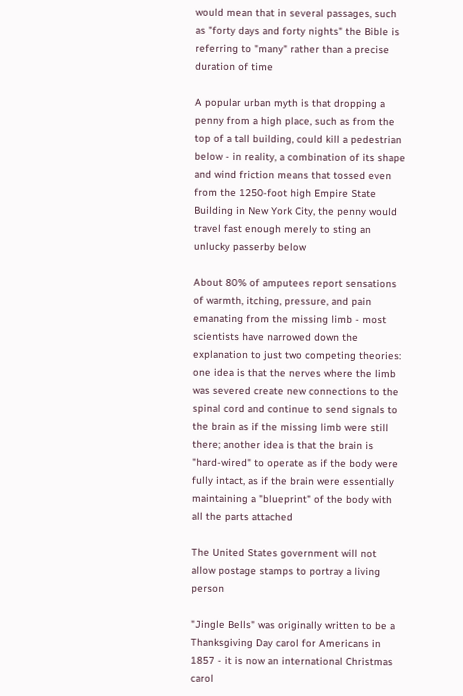would mean that in several passages, such as "forty days and forty nights" the Bible is referring to "many" rather than a precise duration of time

A popular urban myth is that dropping a penny from a high place, such as from the top of a tall building, could kill a pedestrian below - in reality, a combination of its shape and wind friction means that tossed even from the 1250-foot high Empire State Building in New York City, the penny would travel fast enough merely to sting an unlucky passerby below

About 80% of amputees report sensations of warmth, itching, pressure, and pain emanating from the missing limb - most scientists have narrowed down the explanation to just two competing theories:  one idea is that the nerves where the limb was severed create new connections to the spinal cord and continue to send signals to the brain as if the missing limb were still there; another idea is that the brain is "hard-wired" to operate as if the body were fully intact, as if the brain were essentially maintaining a "blueprint" of the body with all the parts attached

The United States government will not allow postage stamps to portray a living person

"Jingle Bells" was originally written to be a Thanksgiving Day carol for Americans in 1857 - it is now an international Christmas carol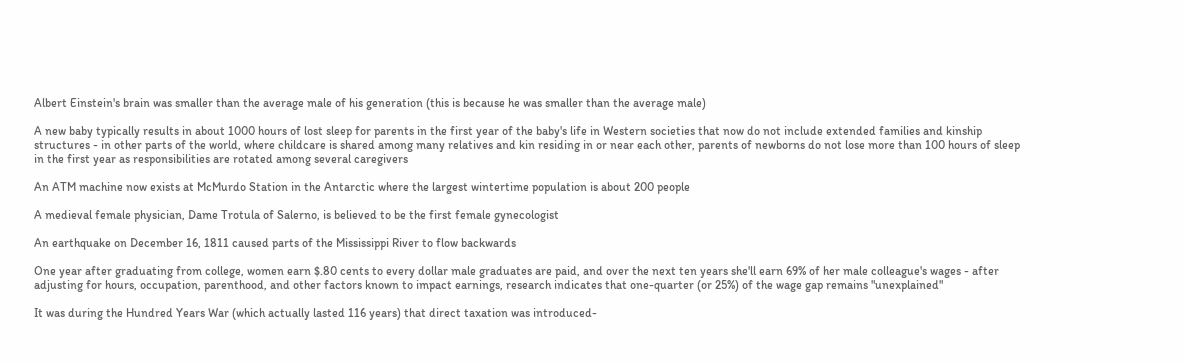Albert Einstein's brain was smaller than the average male of his generation (this is because he was smaller than the average male)

A new baby typically results in about 1000 hours of lost sleep for parents in the first year of the baby's life in Western societies that now do not include extended families and kinship structures - in other parts of the world, where childcare is shared among many relatives and kin residing in or near each other, parents of newborns do not lose more than 100 hours of sleep in the first year as responsibilities are rotated among several caregivers

An ATM machine now exists at McMurdo Station in the Antarctic where the largest wintertime population is about 200 people

A medieval female physician, Dame Trotula of Salerno, is believed to be the first female gynecologist

An earthquake on December 16, 1811 caused parts of the Mississippi River to flow backwards

One year after graduating from college, women earn $.80 cents to every dollar male graduates are paid, and over the next ten years she'll earn 69% of her male colleague's wages - after adjusting for hours, occupation, parenthood, and other factors known to impact earnings, research indicates that one-quarter (or 25%) of the wage gap remains "unexplained"

It was during the Hundred Years War (which actually lasted 116 years) that direct taxation was introduced-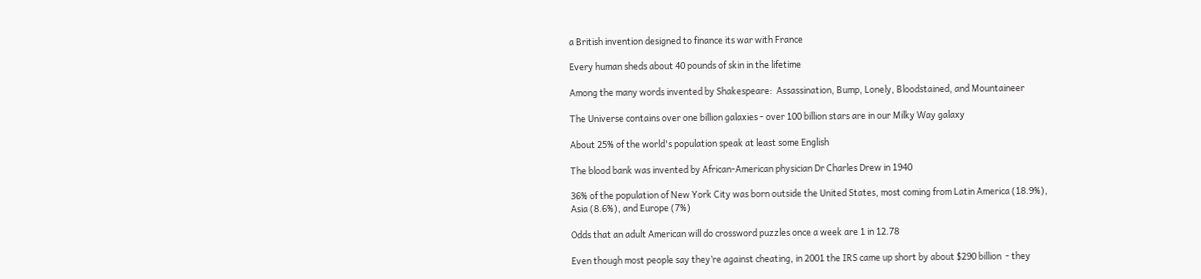a British invention designed to finance its war with France

Every human sheds about 40 pounds of skin in the lifetime

Among the many words invented by Shakespeare:  Assassination, Bump, Lonely, Bloodstained, and Mountaineer

The Universe contains over one billion galaxies - over 100 billion stars are in our Milky Way galaxy

About 25% of the world's population speak at least some English

The blood bank was invented by African-American physician Dr Charles Drew in 1940

36% of the population of New York City was born outside the United States, most coming from Latin America (18.9%), Asia (8.6%), and Europe (7%)

Odds that an adult American will do crossword puzzles once a week are 1 in 12.78

Even though most people say they’re against cheating, in 2001 the IRS came up short by about $290 billion  - they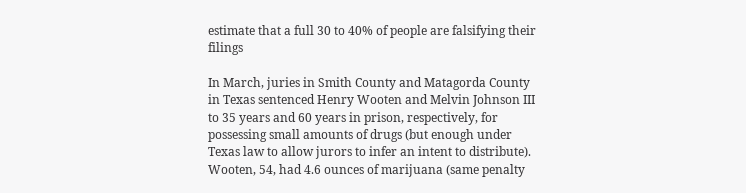estimate that a full 30 to 40% of people are falsifying their filings

In March, juries in Smith County and Matagorda County in Texas sentenced Henry Wooten and Melvin Johnson III to 35 years and 60 years in prison, respectively, for possessing small amounts of drugs (but enough under Texas law to allow jurors to infer an intent to distribute). Wooten, 54, had 4.6 ounces of marijuana (same penalty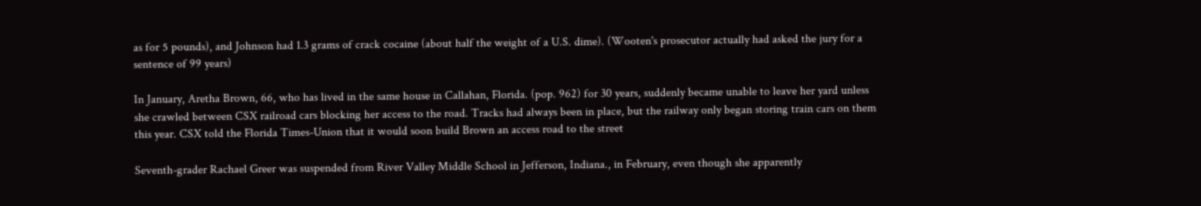as for 5 pounds), and Johnson had 1.3 grams of crack cocaine (about half the weight of a U.S. dime). (Wooten's prosecutor actually had asked the jury for a sentence of 99 years)

In January, Aretha Brown, 66, who has lived in the same house in Callahan, Florida. (pop. 962) for 30 years, suddenly became unable to leave her yard unless she crawled between CSX railroad cars blocking her access to the road. Tracks had always been in place, but the railway only began storing train cars on them this year. CSX told the Florida Times-Union that it would soon build Brown an access road to the street

Seventh-grader Rachael Greer was suspended from River Valley Middle School in Jefferson, Indiana., in February, even though she apparently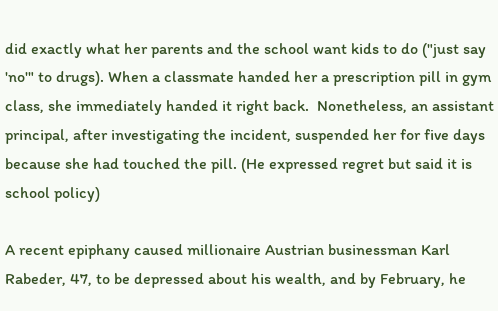did exactly what her parents and the school want kids to do ("just say 'no'" to drugs). When a classmate handed her a prescription pill in gym class, she immediately handed it right back.  Nonetheless, an assistant principal, after investigating the incident, suspended her for five days because she had touched the pill. (He expressed regret but said it is school policy)

A recent epiphany caused millionaire Austrian businessman Karl Rabeder, 47, to be depressed about his wealth, and by February, he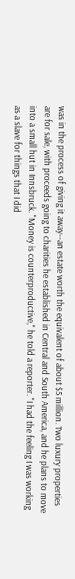was in the process of giving it away--an estate worth the equivalent of about $5 million. Two luxury properties are for sale, with proceeds going to charities he established in Central and South America, and he plans to move into a small hut in Innsbruck. "Money is counterproductive," he told a reporter. "I had the feeling I was working as a slave for things that I did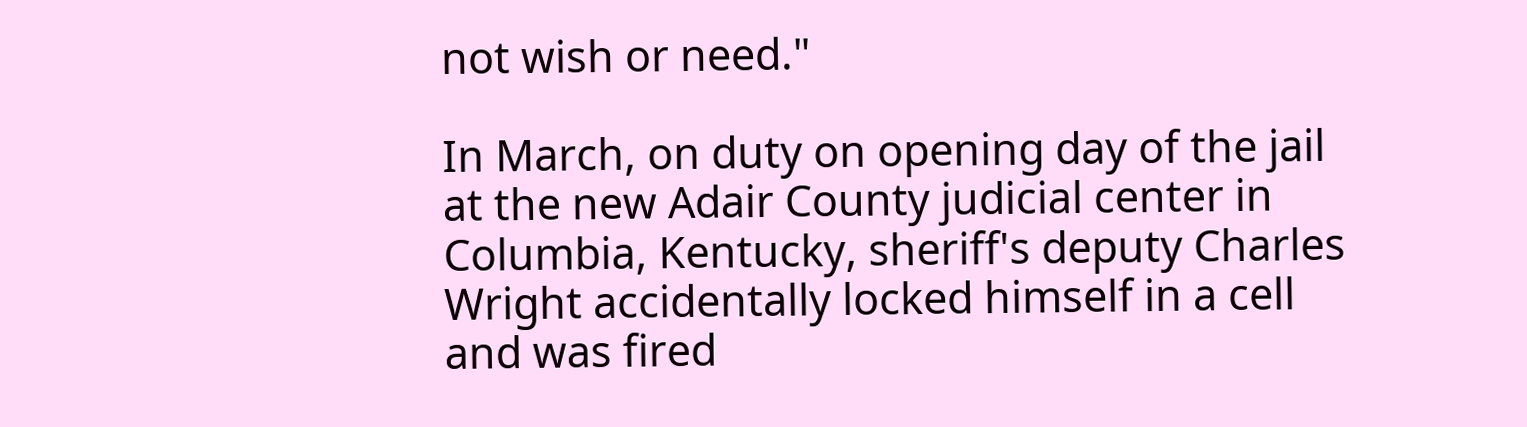not wish or need."

In March, on duty on opening day of the jail at the new Adair County judicial center in Columbia, Kentucky, sheriff's deputy Charles Wright accidentally locked himself in a cell and was fired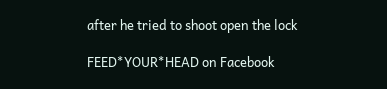after he tried to shoot open the lock

FEED*YOUR*HEAD on Facebook